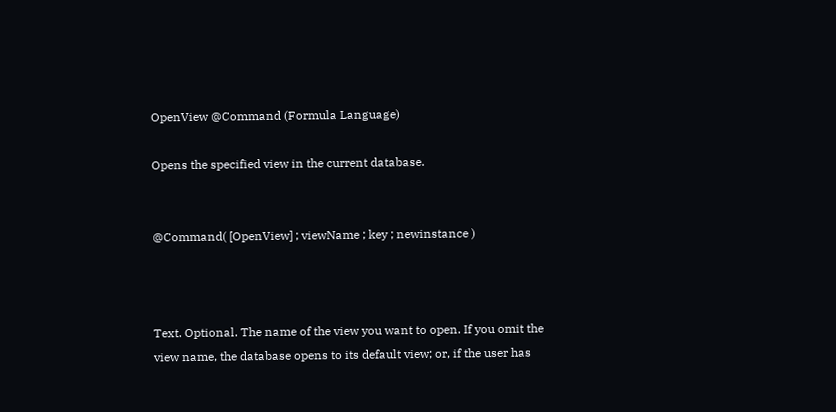OpenView @Command (Formula Language)

Opens the specified view in the current database.


@Command( [OpenView] ; viewName ; key ; newinstance )



Text. Optional. The name of the view you want to open. If you omit the view name, the database opens to its default view; or, if the user has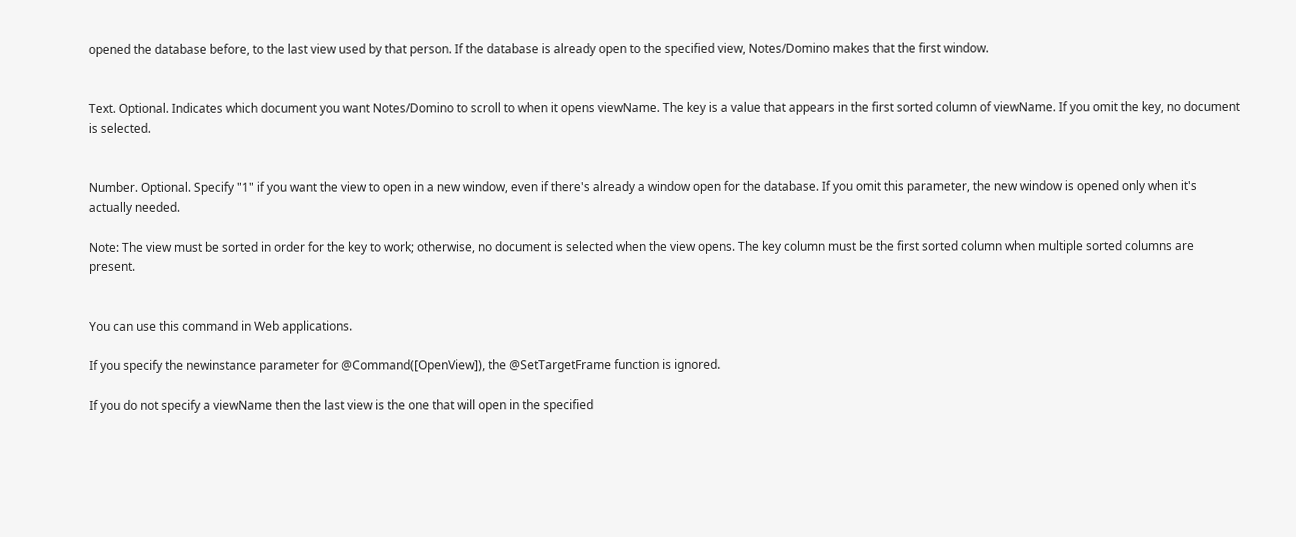opened the database before, to the last view used by that person. If the database is already open to the specified view, Notes/Domino makes that the first window.


Text. Optional. Indicates which document you want Notes/Domino to scroll to when it opens viewName. The key is a value that appears in the first sorted column of viewName. If you omit the key, no document is selected.


Number. Optional. Specify "1" if you want the view to open in a new window, even if there's already a window open for the database. If you omit this parameter, the new window is opened only when it's actually needed.

Note: The view must be sorted in order for the key to work; otherwise, no document is selected when the view opens. The key column must be the first sorted column when multiple sorted columns are present.


You can use this command in Web applications.

If you specify the newinstance parameter for @Command([OpenView]), the @SetTargetFrame function is ignored.

If you do not specify a viewName then the last view is the one that will open in the specified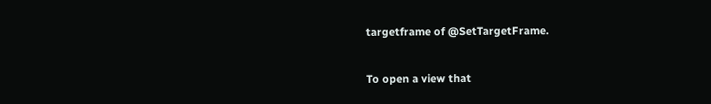targetframe of @SetTargetFrame.

To open a view that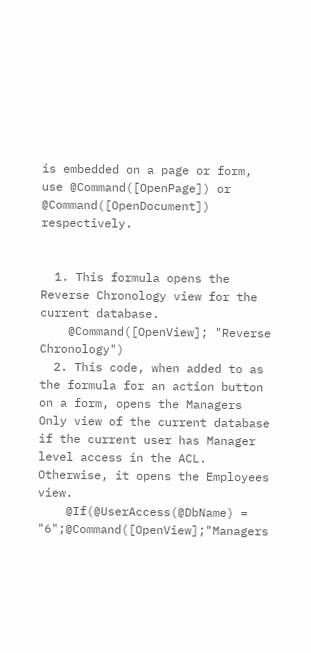is embedded on a page or form, use @Command([OpenPage]) or @Command([OpenDocument]) respectively.


  1. This formula opens the Reverse Chronology view for the current database.
    @Command([OpenView]; "Reverse Chronology")
  2. This code, when added to as the formula for an action button on a form, opens the Managers Only view of the current database if the current user has Manager level access in the ACL. Otherwise, it opens the Employees view.
    @If(@UserAccess(@DbName) = "6";@Command([OpenView];"Managers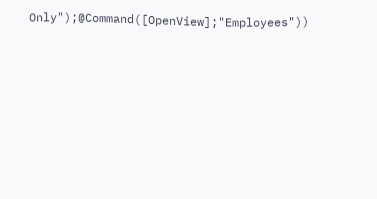Only");@Command([OpenView];"Employees"))